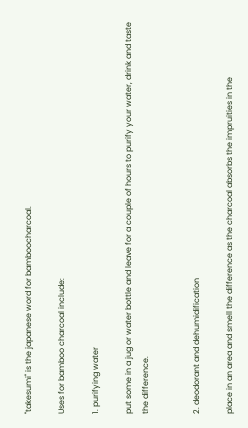"takesumi" is the japanese word for bamboocharcoal.

Uses for bamboo charcoal include:

1. purifying water

put some in a jug or water bottle and leave for a couple of hours to purify your water, drink and taste the difference.


2. deodorant and dehumidification

place in an area and smell the difference as the charcoal absorbs the impruities in the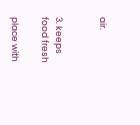air.


3. keeps food fresh

place with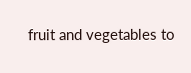fruit and vegetables to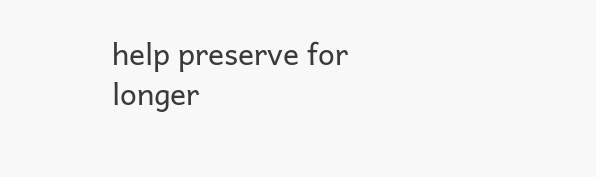help preserve for longer